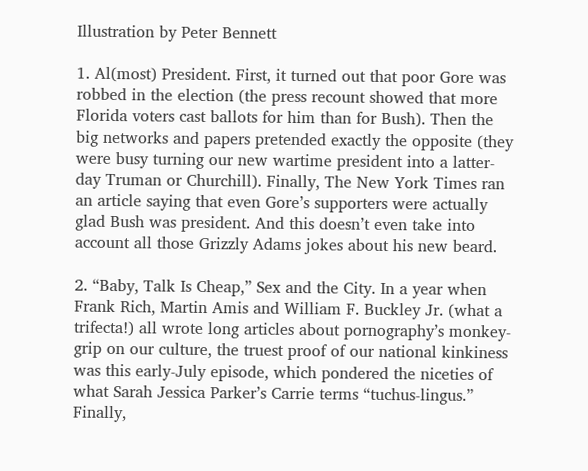Illustration by Peter Bennett

1. Al(most) President. First, it turned out that poor Gore was robbed in the election (the press recount showed that more Florida voters cast ballots for him than for Bush). Then the big networks and papers pretended exactly the opposite (they were busy turning our new wartime president into a latter-day Truman or Churchill). Finally, The New York Times ran an article saying that even Gore’s supporters were actually glad Bush was president. And this doesn’t even take into account all those Grizzly Adams jokes about his new beard.

2. “Baby, Talk Is Cheap,” Sex and the City. In a year when Frank Rich, Martin Amis and William F. Buckley Jr. (what a trifecta!) all wrote long articles about pornography’s monkey-grip on our culture, the truest proof of our national kinkiness was this early-July episode, which pondered the niceties of what Sarah Jessica Parker’s Carrie terms “tuchus-lingus.” Finally,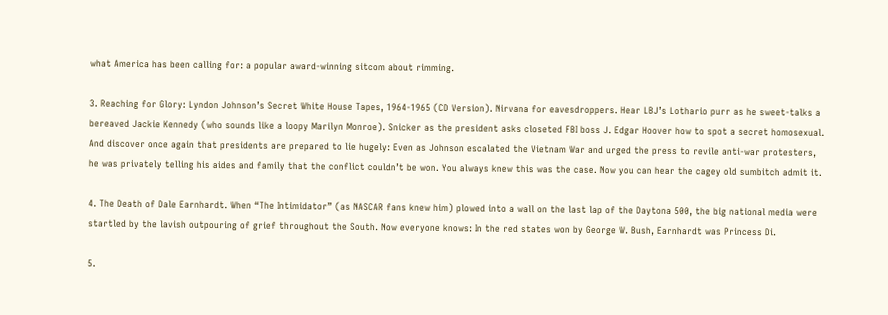what America has been calling for: a popular award-winning sitcom about rimming.

3. Reaching for Glory: Lyndon Johnson’s Secret White House Tapes, 1964-1965 (CD Version). Nirvana for eavesdroppers. Hear LBJ’s Lothario purr as he sweet-talks a bereaved Jackie Kennedy (who sounds like a loopy Marilyn Monroe). Snicker as the president asks closeted FBI boss J. Edgar Hoover how to spot a secret homosexual. And discover once again that presidents are prepared to lie hugely: Even as Johnson escalated the Vietnam War and urged the press to revile anti-war protesters, he was privately telling his aides and family that the conflict couldn’t be won. You always knew this was the case. Now you can hear the cagey old sumbitch admit it.

4. The Death of Dale Earnhardt. When “The Intimidator” (as NASCAR fans knew him) plowed into a wall on the last lap of the Daytona 500, the big national media were startled by the lavish outpouring of grief throughout the South. Now everyone knows: In the red states won by George W. Bush, Earnhardt was Princess Di.

5.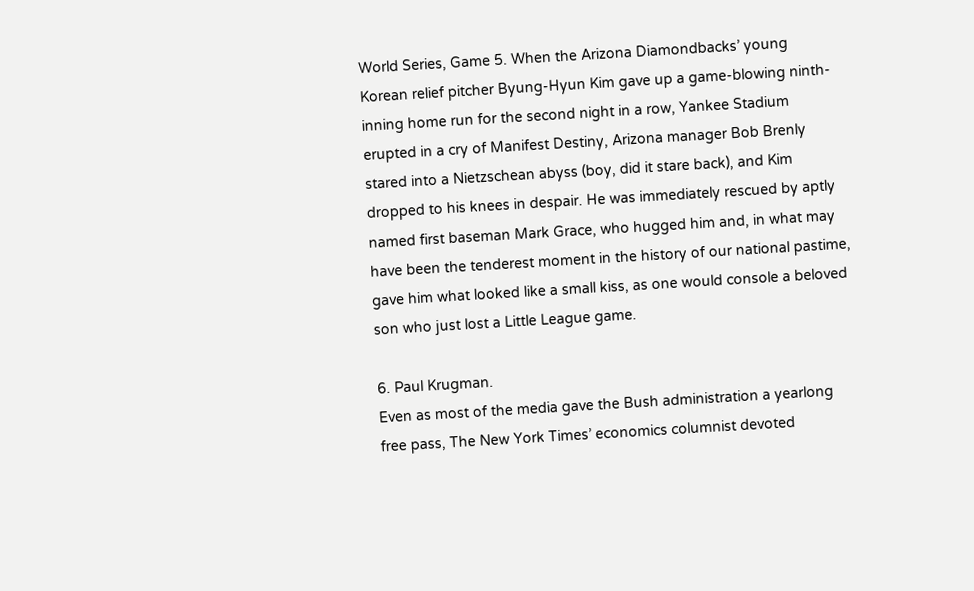World Series, Game 5. When the Arizona Diamondbacks’ young Korean relief pitcher Byung-Hyun Kim gave up a game-blowing ninth-inning home run for the second night in a row, Yankee Stadium erupted in a cry of Manifest Destiny, Arizona manager Bob Brenly stared into a Nietzschean abyss (boy, did it stare back), and Kim dropped to his knees in despair. He was immediately rescued by aptly named first baseman Mark Grace, who hugged him and, in what may have been the tenderest moment in the history of our national pastime, gave him what looked like a small kiss, as one would console a beloved son who just lost a Little League game.

6. Paul Krugman.
Even as most of the media gave the Bush administration a yearlong free pass, The New York Times’ economics columnist devoted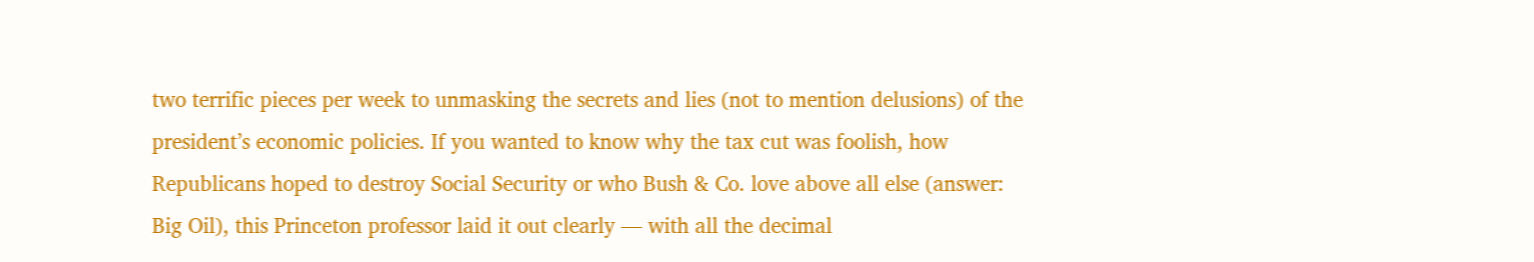two terrific pieces per week to unmasking the secrets and lies (not to mention delusions) of the president’s economic policies. If you wanted to know why the tax cut was foolish, how Republicans hoped to destroy Social Security or who Bush & Co. love above all else (answer: Big Oil), this Princeton professor laid it out clearly — with all the decimal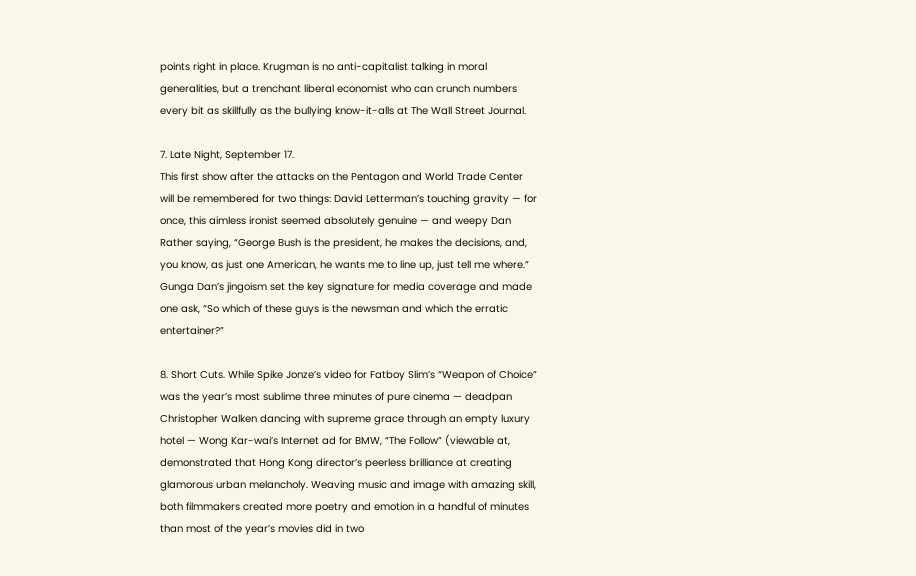points right in place. Krugman is no anti-capitalist talking in moral generalities, but a trenchant liberal economist who can crunch numbers every bit as skillfully as the bullying know-it-alls at The Wall Street Journal.

7. Late Night, September 17.
This first show after the attacks on the Pentagon and World Trade Center will be remembered for two things: David Letterman’s touching gravity — for once, this aimless ironist seemed absolutely genuine — and weepy Dan Rather saying, “George Bush is the president, he makes the decisions, and, you know, as just one American, he wants me to line up, just tell me where.” Gunga Dan’s jingoism set the key signature for media coverage and made one ask, “So which of these guys is the newsman and which the erratic entertainer?”

8. Short Cuts. While Spike Jonze’s video for Fatboy Slim’s “Weapon of Choice” was the year’s most sublime three minutes of pure cinema — deadpan Christopher Walken dancing with supreme grace through an empty luxury hotel — Wong Kar-wai’s Internet ad for BMW, “The Follow” (viewable at, demonstrated that Hong Kong director’s peerless brilliance at creating glamorous urban melancholy. Weaving music and image with amazing skill, both filmmakers created more poetry and emotion in a handful of minutes than most of the year’s movies did in two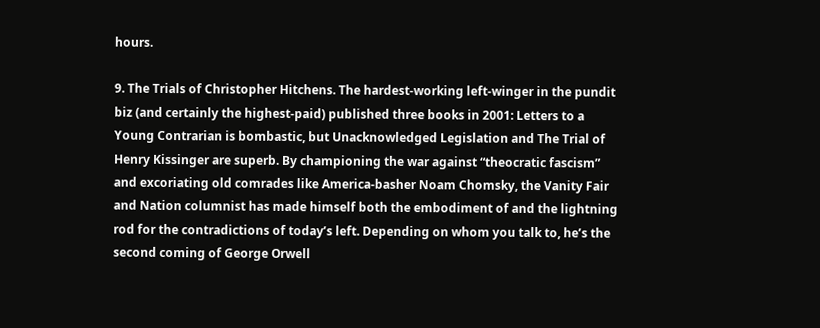hours.

9. The Trials of Christopher Hitchens. The hardest-working left-winger in the pundit biz (and certainly the highest-paid) published three books in 2001: Letters to a Young Contrarian is bombastic, but Unacknowledged Legislation and The Trial of Henry Kissinger are superb. By championing the war against “theocratic fascism” and excoriating old comrades like America-basher Noam Chomsky, the Vanity Fair and Nation columnist has made himself both the embodiment of and the lightning rod for the contradictions of today’s left. Depending on whom you talk to, he’s the second coming of George Orwell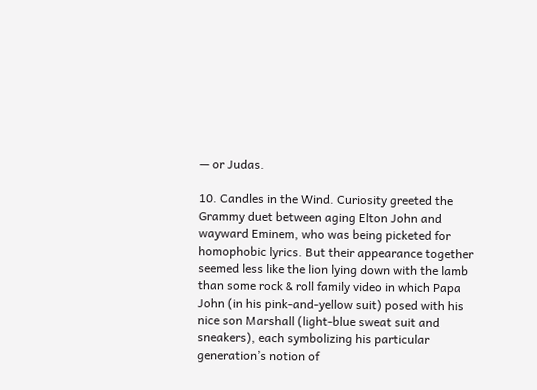— or Judas.

10. Candles in the Wind. Curiosity greeted the Grammy duet between aging Elton John and wayward Eminem, who was being picketed for homophobic lyrics. But their appearance together seemed less like the lion lying down with the lamb than some rock & roll family video in which Papa John (in his pink-and-yellow suit) posed with his nice son Marshall (light-blue sweat suit and sneakers), each symbolizing his particular generation’s notion of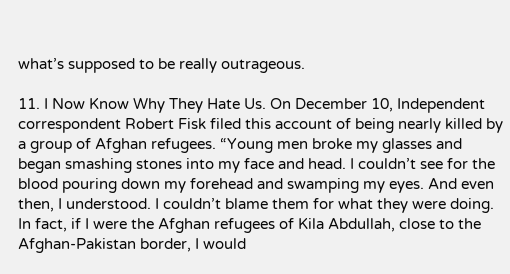what’s supposed to be really outrageous.

11. I Now Know Why They Hate Us. On December 10, Independent correspondent Robert Fisk filed this account of being nearly killed by a group of Afghan refugees. “Young men broke my glasses and began smashing stones into my face and head. I couldn’t see for the blood pouring down my forehead and swamping my eyes. And even then, I understood. I couldn’t blame them for what they were doing. In fact, if I were the Afghan refugees of Kila Abdullah, close to the Afghan-Pakistan border, I would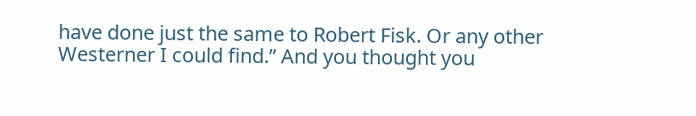have done just the same to Robert Fisk. Or any other Westerner I could find.” And you thought you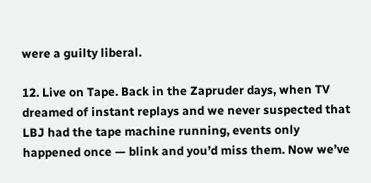were a guilty liberal.

12. Live on Tape. Back in the Zapruder days, when TV dreamed of instant replays and we never suspected that LBJ had the tape machine running, events only happened once — blink and you’d miss them. Now we’ve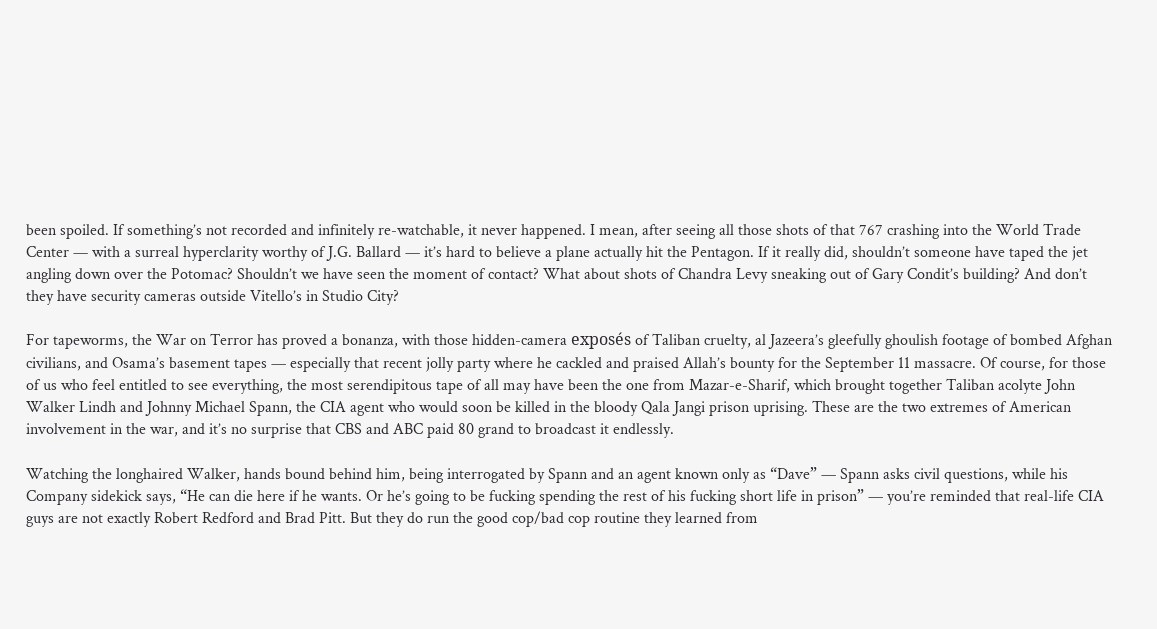been spoiled. If something’s not recorded and infinitely re-watchable, it never happened. I mean, after seeing all those shots of that 767 crashing into the World Trade Center — with a surreal hyperclarity worthy of J.G. Ballard — it’s hard to believe a plane actually hit the Pentagon. If it really did, shouldn’t someone have taped the jet angling down over the Potomac? Shouldn’t we have seen the moment of contact? What about shots of Chandra Levy sneaking out of Gary Condit’s building? And don’t they have security cameras outside Vitello’s in Studio City?

For tapeworms, the War on Terror has proved a bonanza, with those hidden-camera exposés of Taliban cruelty, al Jazeera’s gleefully ghoulish footage of bombed Afghan civilians, and Osama’s basement tapes — especially that recent jolly party where he cackled and praised Allah’s bounty for the September 11 massacre. Of course, for those of us who feel entitled to see everything, the most serendipitous tape of all may have been the one from Mazar-e-Sharif, which brought together Taliban acolyte John Walker Lindh and Johnny Michael Spann, the CIA agent who would soon be killed in the bloody Qala Jangi prison uprising. These are the two extremes of American involvement in the war, and it’s no surprise that CBS and ABC paid 80 grand to broadcast it endlessly.

Watching the longhaired Walker, hands bound behind him, being interrogated by Spann and an agent known only as “Dave” — Spann asks civil questions, while his Company sidekick says, “He can die here if he wants. Or he’s going to be fucking spending the rest of his fucking short life in prison” — you’re reminded that real-life CIA guys are not exactly Robert Redford and Brad Pitt. But they do run the good cop/bad cop routine they learned from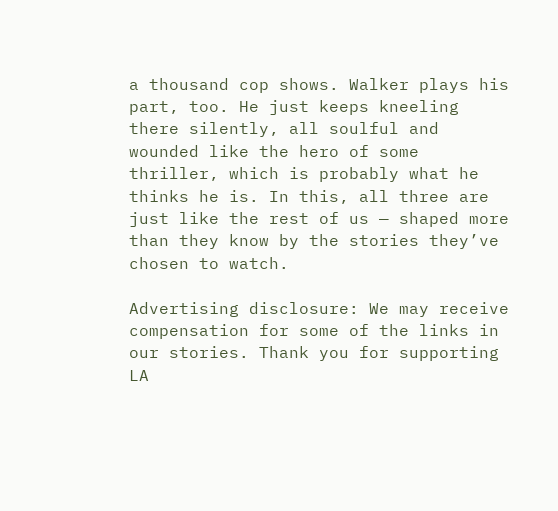a thousand cop shows. Walker plays his part, too. He just keeps kneeling there silently, all soulful and wounded like the hero of some thriller, which is probably what he thinks he is. In this, all three are just like the rest of us — shaped more than they know by the stories they’ve chosen to watch.

Advertising disclosure: We may receive compensation for some of the links in our stories. Thank you for supporting LA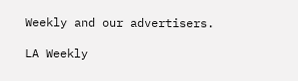Weekly and our advertisers.

LA Weekly